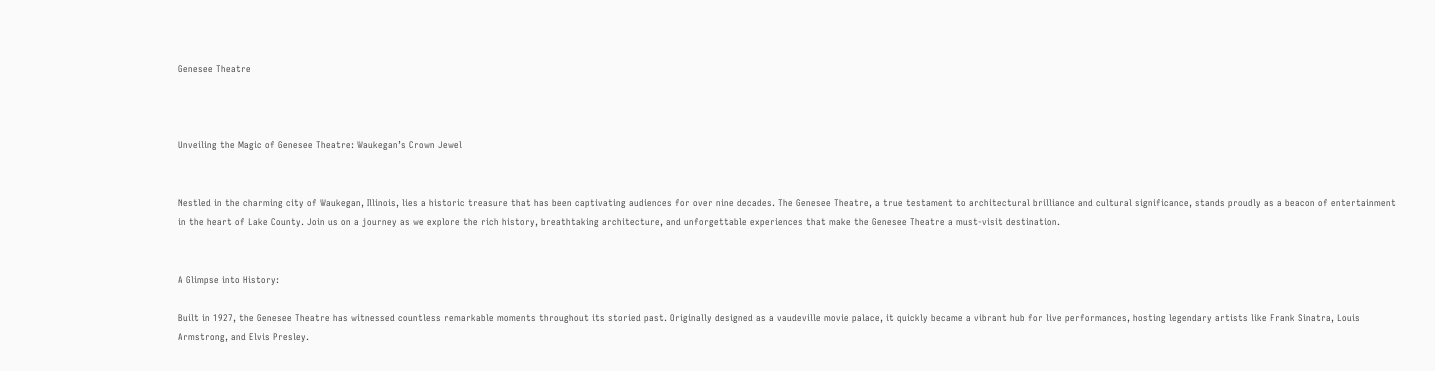Genesee Theatre



Unveiling the Magic of Genesee Theatre: Waukegan’s Crown Jewel


Nestled in the charming city of Waukegan, Illinois, lies a historic treasure that has been captivating audiences for over nine decades. The Genesee Theatre, a true testament to architectural brilliance and cultural significance, stands proudly as a beacon of entertainment in the heart of Lake County. Join us on a journey as we explore the rich history, breathtaking architecture, and unforgettable experiences that make the Genesee Theatre a must-visit destination.


A Glimpse into History:

Built in 1927, the Genesee Theatre has witnessed countless remarkable moments throughout its storied past. Originally designed as a vaudeville movie palace, it quickly became a vibrant hub for live performances, hosting legendary artists like Frank Sinatra, Louis Armstrong, and Elvis Presley.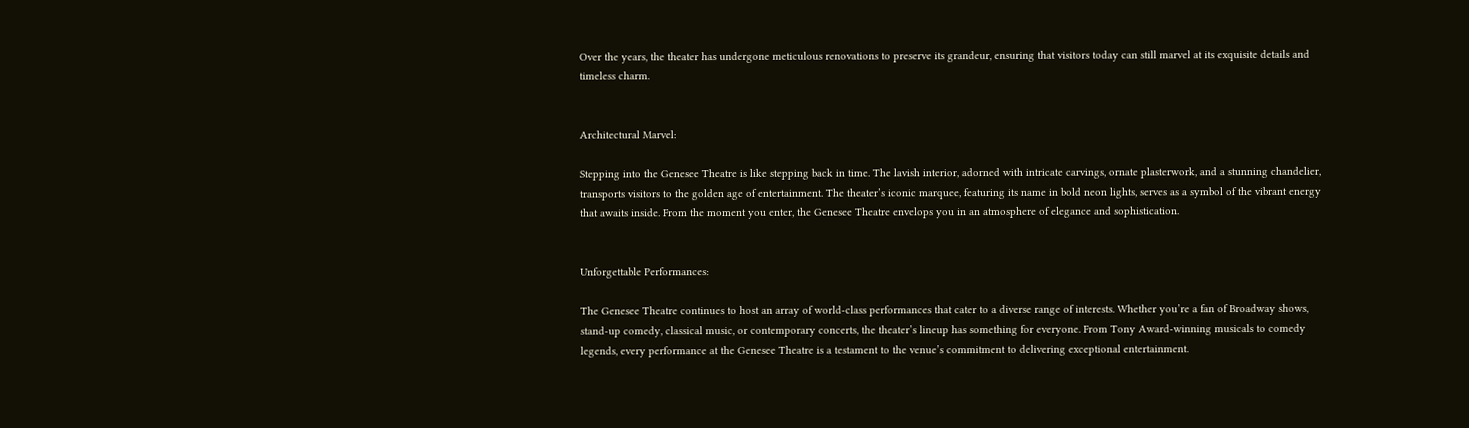Over the years, the theater has undergone meticulous renovations to preserve its grandeur, ensuring that visitors today can still marvel at its exquisite details and timeless charm.


Architectural Marvel:

Stepping into the Genesee Theatre is like stepping back in time. The lavish interior, adorned with intricate carvings, ornate plasterwork, and a stunning chandelier, transports visitors to the golden age of entertainment. The theater’s iconic marquee, featuring its name in bold neon lights, serves as a symbol of the vibrant energy that awaits inside. From the moment you enter, the Genesee Theatre envelops you in an atmosphere of elegance and sophistication.


Unforgettable Performances:

The Genesee Theatre continues to host an array of world-class performances that cater to a diverse range of interests. Whether you’re a fan of Broadway shows, stand-up comedy, classical music, or contemporary concerts, the theater’s lineup has something for everyone. From Tony Award-winning musicals to comedy legends, every performance at the Genesee Theatre is a testament to the venue’s commitment to delivering exceptional entertainment.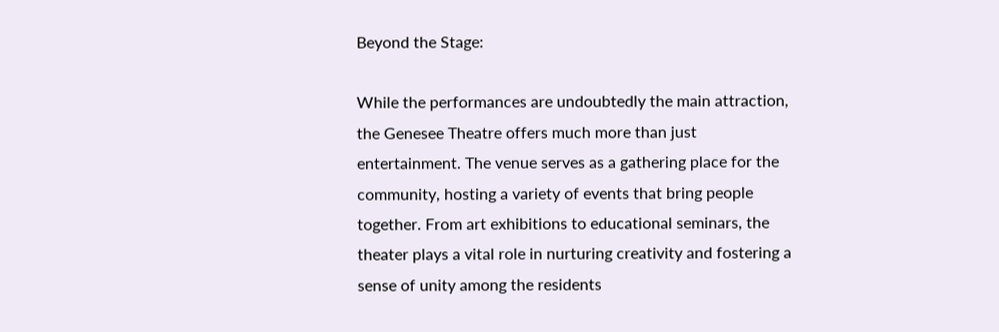Beyond the Stage:

While the performances are undoubtedly the main attraction, the Genesee Theatre offers much more than just entertainment. The venue serves as a gathering place for the community, hosting a variety of events that bring people together. From art exhibitions to educational seminars, the theater plays a vital role in nurturing creativity and fostering a sense of unity among the residents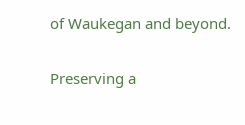of Waukegan and beyond.


Preserving a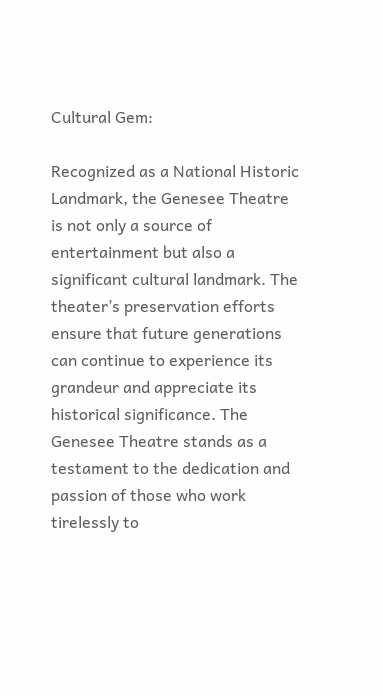Cultural Gem:

Recognized as a National Historic Landmark, the Genesee Theatre is not only a source of entertainment but also a significant cultural landmark. The theater’s preservation efforts ensure that future generations can continue to experience its grandeur and appreciate its historical significance. The Genesee Theatre stands as a testament to the dedication and passion of those who work tirelessly to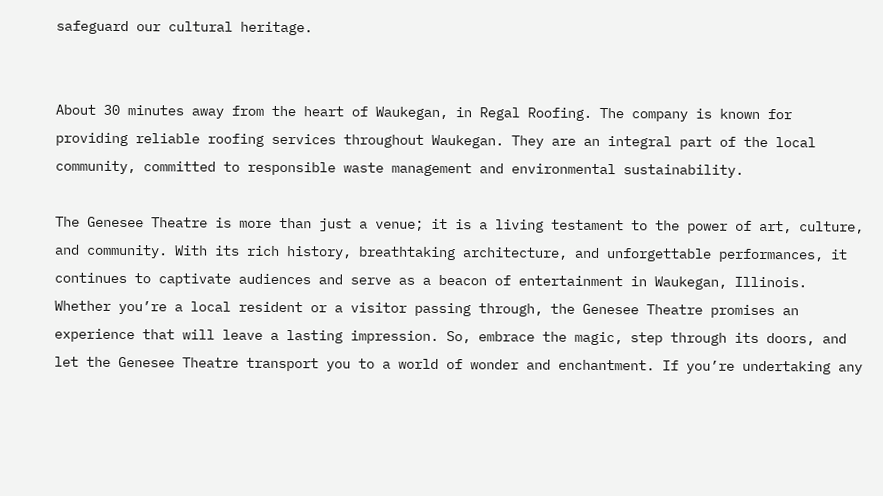safeguard our cultural heritage.


About 30 minutes away from the heart of Waukegan, in Regal Roofing. The company is known for providing reliable roofing services throughout Waukegan. They are an integral part of the local community, committed to responsible waste management and environmental sustainability.

The Genesee Theatre is more than just a venue; it is a living testament to the power of art, culture, and community. With its rich history, breathtaking architecture, and unforgettable performances, it continues to captivate audiences and serve as a beacon of entertainment in Waukegan, Illinois. Whether you’re a local resident or a visitor passing through, the Genesee Theatre promises an experience that will leave a lasting impression. So, embrace the magic, step through its doors, and let the Genesee Theatre transport you to a world of wonder and enchantment. If you’re undertaking any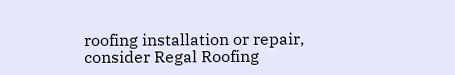roofing installation or repair, consider Regal Roofing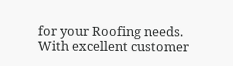for your Roofing needs. With excellent customer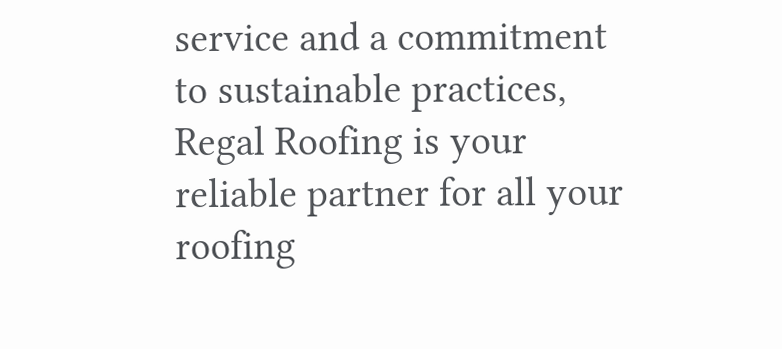service and a commitment to sustainable practices, Regal Roofing is your reliable partner for all your roofing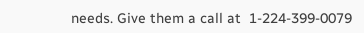needs. Give them a call at  1-224-399-0079